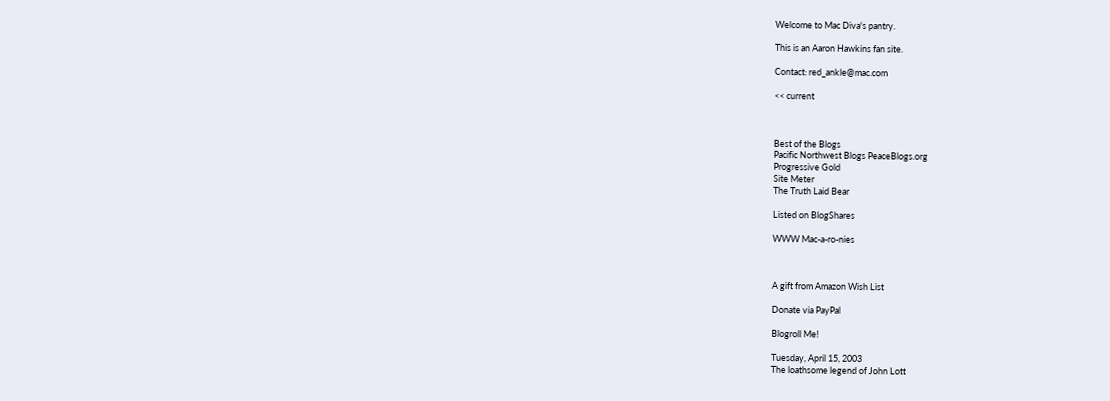Welcome to Mac Diva's pantry.

This is an Aaron Hawkins fan site.

Contact: red_ankle@mac.com

<< current



Best of the Blogs
Pacific Northwest Blogs PeaceBlogs.org
Progressive Gold
Site Meter
The Truth Laid Bear

Listed on BlogShares

WWW Mac-a-ro-nies



A gift from Amazon Wish List

Donate via PayPal

Blogroll Me!

Tuesday, April 15, 2003
The loathsome legend of John Lott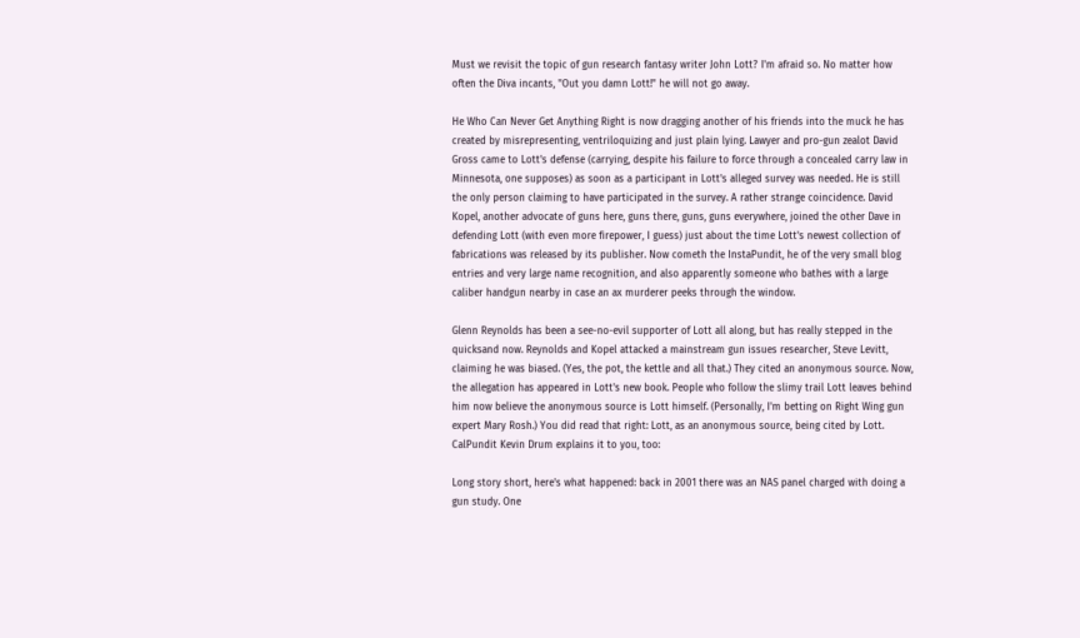Must we revisit the topic of gun research fantasy writer John Lott? I'm afraid so. No matter how often the Diva incants, "Out you damn Lott!" he will not go away.

He Who Can Never Get Anything Right is now dragging another of his friends into the muck he has created by misrepresenting, ventriloquizing and just plain lying. Lawyer and pro-gun zealot David Gross came to Lott's defense (carrying, despite his failure to force through a concealed carry law in Minnesota, one supposes) as soon as a participant in Lott's alleged survey was needed. He is still the only person claiming to have participated in the survey. A rather strange coincidence. David Kopel, another advocate of guns here, guns there, guns, guns everywhere, joined the other Dave in defending Lott (with even more firepower, I guess) just about the time Lott's newest collection of fabrications was released by its publisher. Now cometh the InstaPundit, he of the very small blog entries and very large name recognition, and also apparently someone who bathes with a large caliber handgun nearby in case an ax murderer peeks through the window.

Glenn Reynolds has been a see-no-evil supporter of Lott all along, but has really stepped in the quicksand now. Reynolds and Kopel attacked a mainstream gun issues researcher, Steve Levitt, claiming he was biased. (Yes, the pot, the kettle and all that.) They cited an anonymous source. Now, the allegation has appeared in Lott's new book. People who follow the slimy trail Lott leaves behind him now believe the anonymous source is Lott himself. (Personally, I'm betting on Right Wing gun expert Mary Rosh.) You did read that right: Lott, as an anonymous source, being cited by Lott. CalPundit Kevin Drum explains it to you, too:

Long story short, here's what happened: back in 2001 there was an NAS panel charged with doing a gun study. One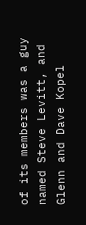of its members was a guy named Steve Levitt, and Glenn and Dave Kopel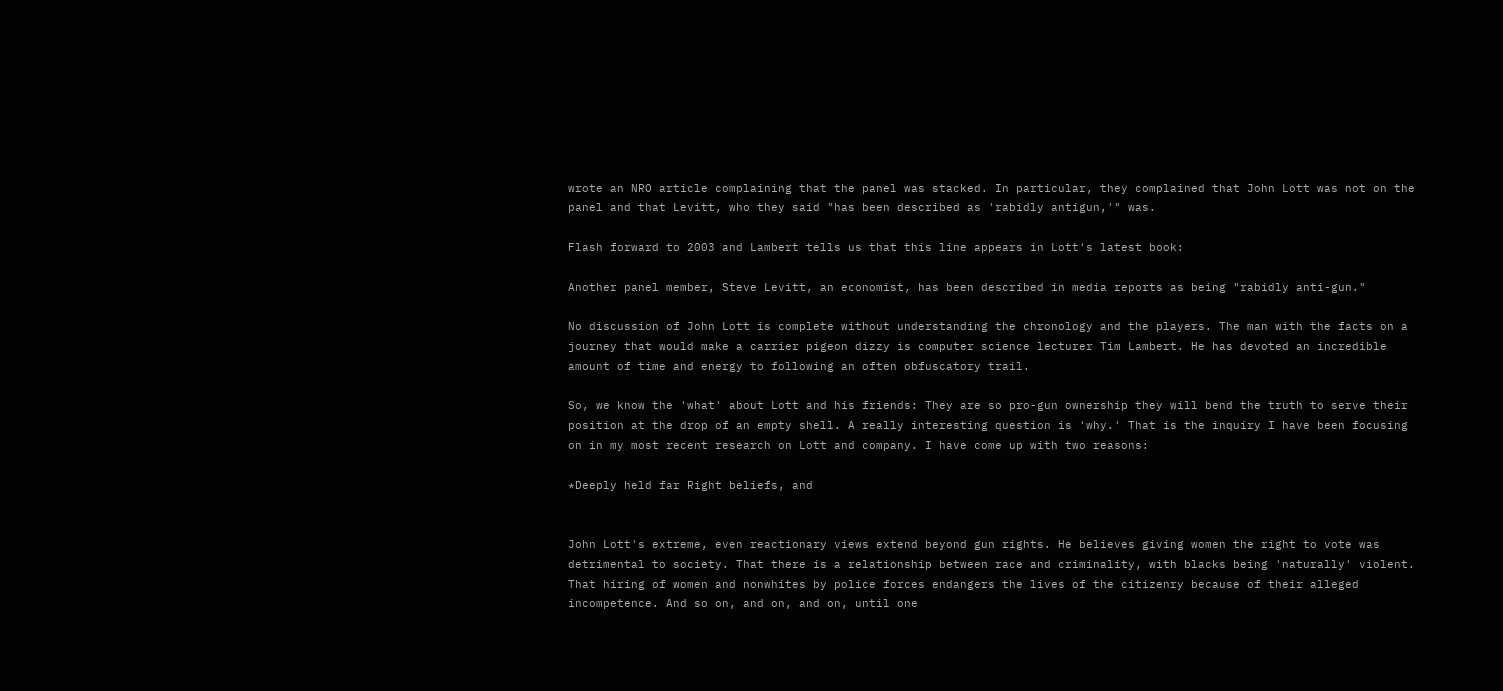wrote an NRO article complaining that the panel was stacked. In particular, they complained that John Lott was not on the panel and that Levitt, who they said "has been described as 'rabidly antigun,'" was.

Flash forward to 2003 and Lambert tells us that this line appears in Lott's latest book:

Another panel member, Steve Levitt, an economist, has been described in media reports as being "rabidly anti-gun."

No discussion of John Lott is complete without understanding the chronology and the players. The man with the facts on a journey that would make a carrier pigeon dizzy is computer science lecturer Tim Lambert. He has devoted an incredible amount of time and energy to following an often obfuscatory trail.

So, we know the 'what' about Lott and his friends: They are so pro-gun ownership they will bend the truth to serve their position at the drop of an empty shell. A really interesting question is 'why.' That is the inquiry I have been focusing on in my most recent research on Lott and company. I have come up with two reasons:

*Deeply held far Right beliefs, and


John Lott's extreme, even reactionary views extend beyond gun rights. He believes giving women the right to vote was detrimental to society. That there is a relationship between race and criminality, with blacks being 'naturally' violent. That hiring of women and nonwhites by police forces endangers the lives of the citizenry because of their alleged incompetence. And so on, and on, and on, until one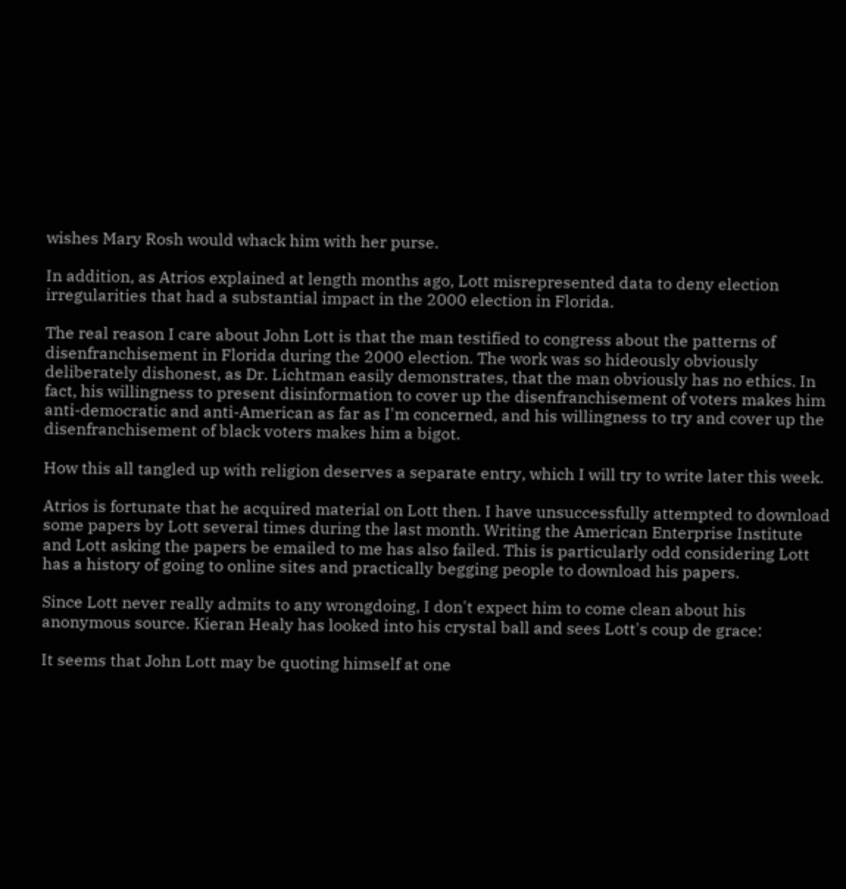wishes Mary Rosh would whack him with her purse.

In addition, as Atrios explained at length months ago, Lott misrepresented data to deny election irregularities that had a substantial impact in the 2000 election in Florida.

The real reason I care about John Lott is that the man testified to congress about the patterns of disenfranchisement in Florida during the 2000 election. The work was so hideously obviously deliberately dishonest, as Dr. Lichtman easily demonstrates, that the man obviously has no ethics. In fact, his willingness to present disinformation to cover up the disenfranchisement of voters makes him anti-democratic and anti-American as far as I'm concerned, and his willingness to try and cover up the disenfranchisement of black voters makes him a bigot.

How this all tangled up with religion deserves a separate entry, which I will try to write later this week.

Atrios is fortunate that he acquired material on Lott then. I have unsuccessfully attempted to download some papers by Lott several times during the last month. Writing the American Enterprise Institute and Lott asking the papers be emailed to me has also failed. This is particularly odd considering Lott has a history of going to online sites and practically begging people to download his papers.

Since Lott never really admits to any wrongdoing, I don't expect him to come clean about his anonymous source. Kieran Healy has looked into his crystal ball and sees Lott's coup de grace:

It seems that John Lott may be quoting himself at one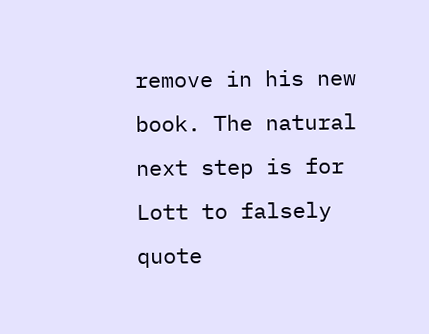remove in his new book. The natural next step is for Lott to falsely quote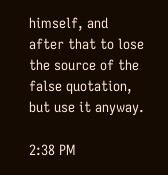himself, and after that to lose the source of the false quotation, but use it anyway.

2:38 PM